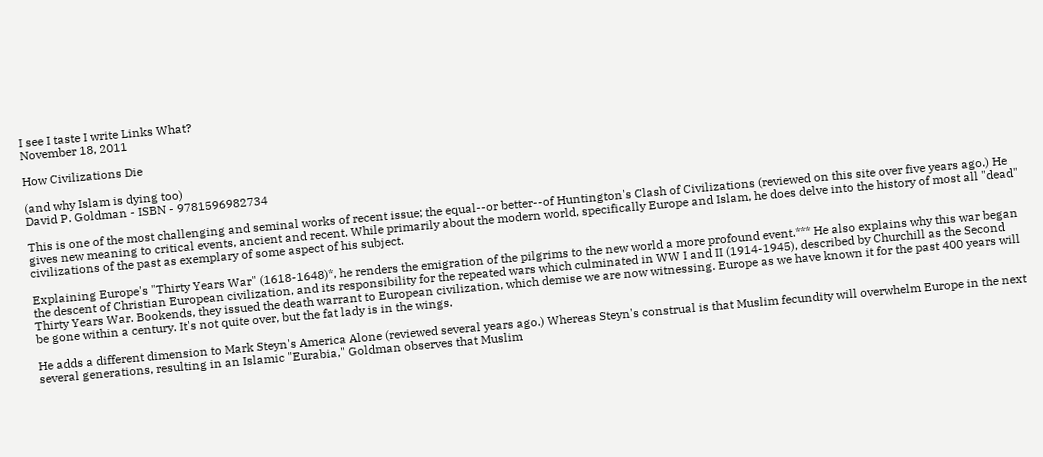I see I taste I write Links What?
November 18, 2011

How Civilizations Die

(and why Islam is dying too)
David P. Goldman - ISBN - 9781596982734

This is one of the most challenging and seminal works of recent issue; the equal--or better--of Huntington's Clash of Civilizations (reviewed on this site over five years ago.) He gives new meaning to critical events, ancient and recent. While primarily about the modern world, specifically Europe and Islam, he does delve into the history of most all "dead" civilizations of the past as exemplary of some aspect of his subject.

Explaining Europe's "Thirty Years War" (1618-1648)*, he renders the emigration of the pilgrims to the new world a more profound event.*** He also explains why this war began the descent of Christian European civilization, and its responsibility for the repeated wars which culminated in WW I and II (1914-1945), described by Churchill as the Second Thirty Years War. Bookends, they issued the death warrant to European civilization, which demise we are now witnessing. Europe as we have known it for the past 400 years will be gone within a century. It's not quite over, but the fat lady is in the wings.

He adds a different dimension to Mark Steyn's America Alone (reviewed several years ago.) Whereas Steyn's construal is that Muslim fecundity will overwhelm Europe in the next several generations, resulting in an Islamic "Eurabia," Goldman observes that Muslim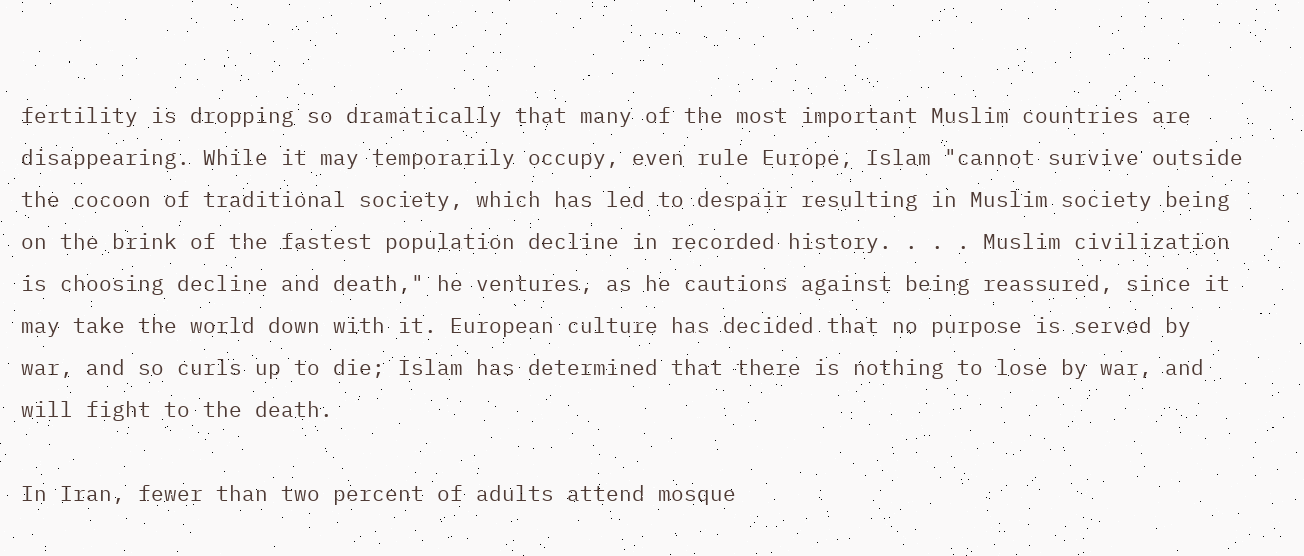fertility is dropping so dramatically that many of the most important Muslim countries are disappearing. While it may temporarily occupy, even rule Europe, Islam "cannot survive outside the cocoon of traditional society, which has led to despair resulting in Muslim society being on the brink of the fastest population decline in recorded history. . . . Muslim civilization is choosing decline and death," he ventures, as he cautions against being reassured, since it may take the world down with it. European culture has decided that no purpose is served by war, and so curls up to die; Islam has determined that there is nothing to lose by war, and will fight to the death.

In Iran, fewer than two percent of adults attend mosque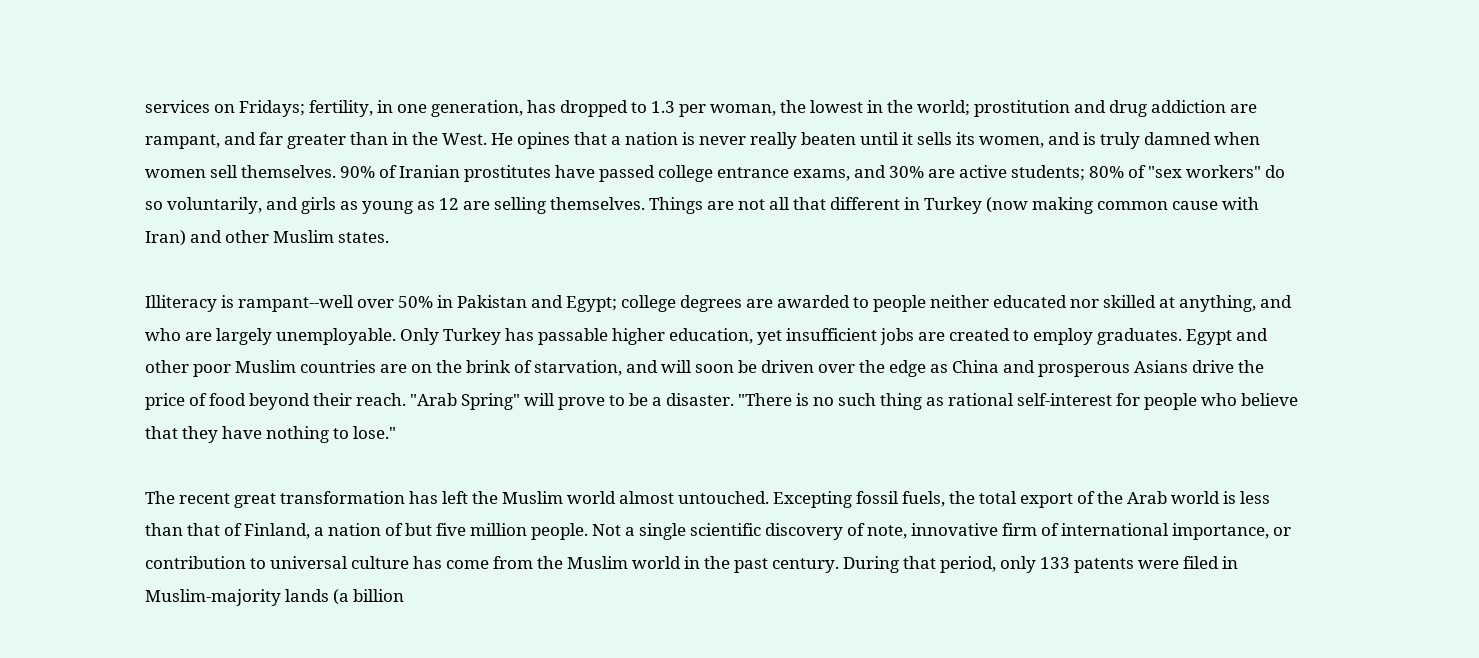services on Fridays; fertility, in one generation, has dropped to 1.3 per woman, the lowest in the world; prostitution and drug addiction are rampant, and far greater than in the West. He opines that a nation is never really beaten until it sells its women, and is truly damned when women sell themselves. 90% of Iranian prostitutes have passed college entrance exams, and 30% are active students; 80% of "sex workers" do so voluntarily, and girls as young as 12 are selling themselves. Things are not all that different in Turkey (now making common cause with Iran) and other Muslim states.

Illiteracy is rampant--well over 50% in Pakistan and Egypt; college degrees are awarded to people neither educated nor skilled at anything, and who are largely unemployable. Only Turkey has passable higher education, yet insufficient jobs are created to employ graduates. Egypt and other poor Muslim countries are on the brink of starvation, and will soon be driven over the edge as China and prosperous Asians drive the price of food beyond their reach. "Arab Spring" will prove to be a disaster. "There is no such thing as rational self-interest for people who believe that they have nothing to lose."

The recent great transformation has left the Muslim world almost untouched. Excepting fossil fuels, the total export of the Arab world is less than that of Finland, a nation of but five million people. Not a single scientific discovery of note, innovative firm of international importance, or contribution to universal culture has come from the Muslim world in the past century. During that period, only 133 patents were filed in Muslim-majority lands (a billion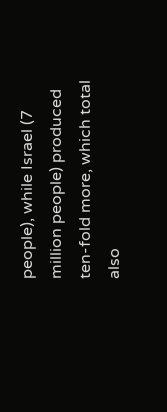people), while Israel (7 million people) produced ten-fold more, which total also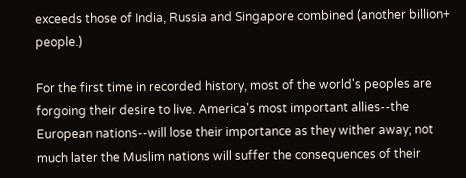exceeds those of India, Russia and Singapore combined (another billion+ people.)

For the first time in recorded history, most of the world's peoples are forgoing their desire to live. America's most important allies--the European nations--will lose their importance as they wither away; not much later the Muslim nations will suffer the consequences of their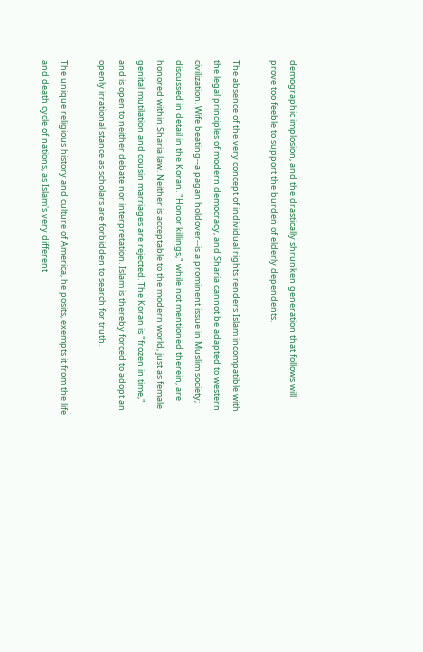demographic implosion, and the drastically shrunken generation that follows will prove too feeble to support the burden of elderly dependents.

The absence of the very concept of individual rights renders Islam incompatible with the legal principles of modern democracy, and Sharia cannot be adapted to western civilization. Wife beating--a pagan holdover--is a prominent issue in Muslim society; discussed in detail in the Koran. "Honor killings," while not mentioned therein, are honored within Sharia law. Neither is acceptable to the modern world, just as female genital mutilation and cousin marriages are rejected. The Koran is "frozen in time," and is open to neither debate nor interpretation. Islam is thereby forced to adopt an openly irrational stance as scholars are forbidden to search for truth.

The unique religious history and culture of America, he posits, exempts it from the life and death cycle of nations, as Islam's very different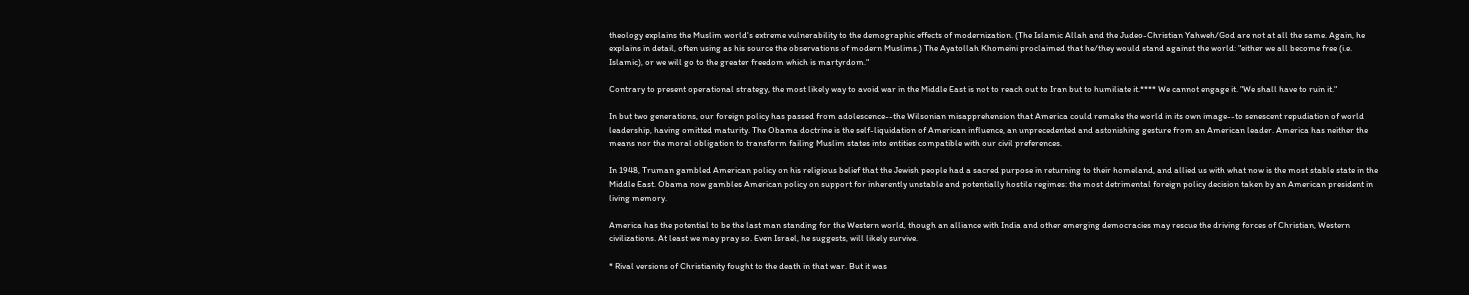theology explains the Muslim world's extreme vulnerability to the demographic effects of modernization. (The Islamic Allah and the Judeo-Christian Yahweh/God are not at all the same. Again, he explains in detail, often using as his source the observations of modern Muslims.) The Ayatollah Khomeini proclaimed that he/they would stand against the world: "either we all become free (i.e. Islamic), or we will go to the greater freedom which is martyrdom."

Contrary to present operational strategy, the most likely way to avoid war in the Middle East is not to reach out to Iran but to humiliate it.**** We cannot engage it. "We shall have to ruin it."

In but two generations, our foreign policy has passed from adolescence--the Wilsonian misapprehension that America could remake the world in its own image--to senescent repudiation of world leadership, having omitted maturity. The Obama doctrine is the self-liquidation of American influence, an unprecedented and astonishing gesture from an American leader. America has neither the means nor the moral obligation to transform failing Muslim states into entities compatible with our civil preferences.

In 1948, Truman gambled American policy on his religious belief that the Jewish people had a sacred purpose in returning to their homeland, and allied us with what now is the most stable state in the Middle East. Obama now gambles American policy on support for inherently unstable and potentially hostile regimes: the most detrimental foreign policy decision taken by an American president in living memory.

America has the potential to be the last man standing for the Western world, though an alliance with India and other emerging democracies may rescue the driving forces of Christian, Western civilizations. At least we may pray so. Even Israel, he suggests, will likely survive.

* Rival versions of Christianity fought to the death in that war. But it was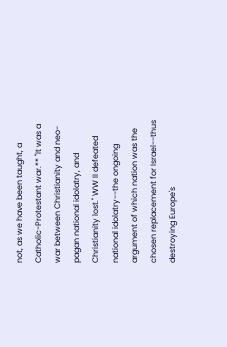not, as we have been taught, a Catholic-Protestant war.** "It was a war between Christianity and neo-pagan national idolatry, and Christianity lost." WW II defeated national idolatry--the ongoing argument of which nation was the chosen replacement for Israel--thus destroying Europe's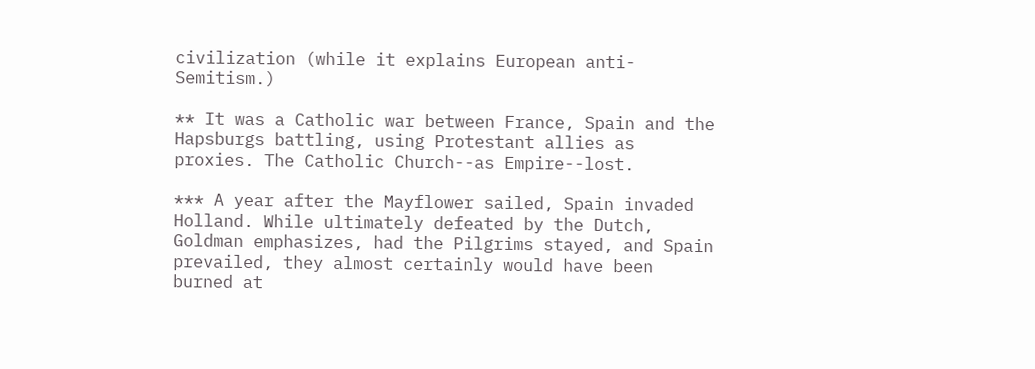civilization (while it explains European anti-Semitism.)

** It was a Catholic war between France, Spain and the Hapsburgs battling, using Protestant allies as proxies. The Catholic Church--as Empire--lost.

*** A year after the Mayflower sailed, Spain invaded Holland. While ultimately defeated by the Dutch, Goldman emphasizes, had the Pilgrims stayed, and Spain prevailed, they almost certainly would have been burned at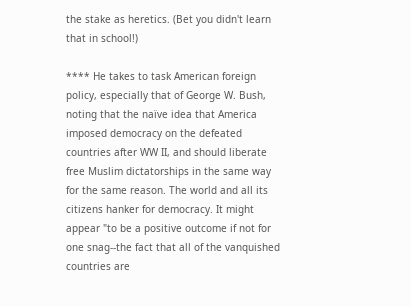the stake as heretics. (Bet you didn't learn that in school!)

**** He takes to task American foreign policy, especially that of George W. Bush, noting that the naïve idea that America imposed democracy on the defeated countries after WW II, and should liberate free Muslim dictatorships in the same way for the same reason. The world and all its citizens hanker for democracy. It might appear "to be a positive outcome if not for one snag--the fact that all of the vanquished countries are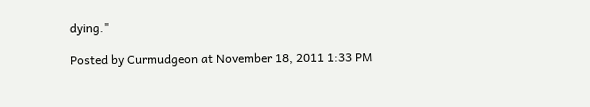dying."

Posted by Curmudgeon at November 18, 2011 1:33 PM